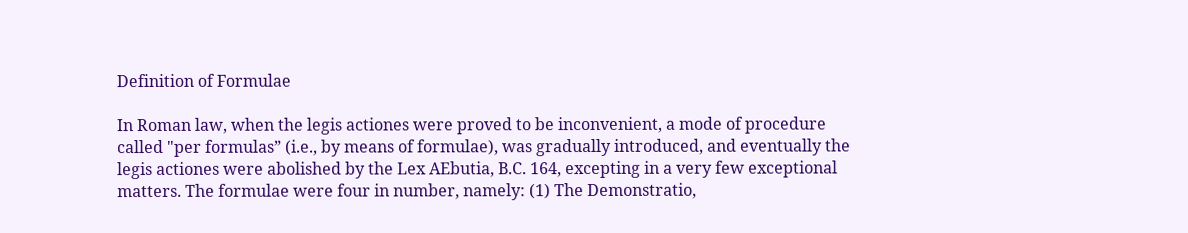Definition of Formulae

In Roman law, when the legis actiones were proved to be inconvenient, a mode of procedure called "per formulas” (i.e., by means of formulae), was gradually introduced, and eventually the legis actiones were abolished by the Lex AEbutia, B.C. 164, excepting in a very few exceptional matters. The formulae were four in number, namely: (1) The Demonstratio,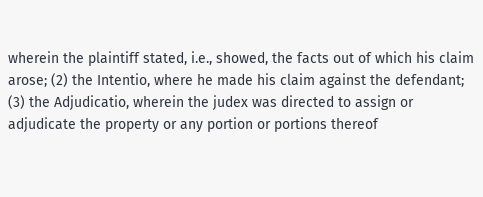wherein the plaintiff stated, i.e., showed, the facts out of which his claim arose; (2) the Intentio, where he made his claim against the defendant; (3) the Adjudicatio, wherein the judex was directed to assign or adjudicate the property or any portion or portions thereof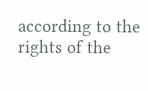according to the rights of the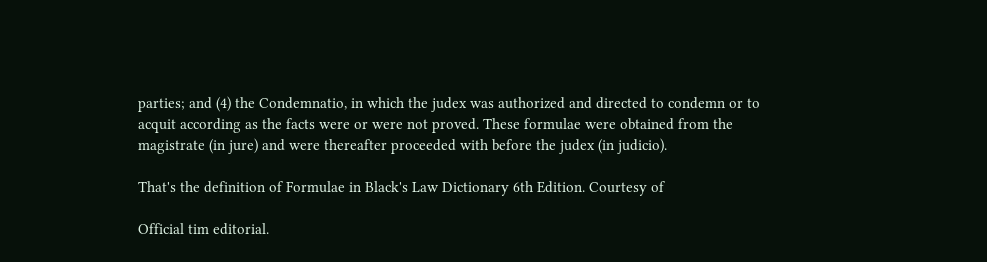parties; and (4) the Condemnatio, in which the judex was authorized and directed to condemn or to acquit according as the facts were or were not proved. These formulae were obtained from the magistrate (in jure) and were thereafter proceeded with before the judex (in judicio).

That's the definition of Formulae in Black's Law Dictionary 6th Edition. Courtesy of

Official tim editorial.